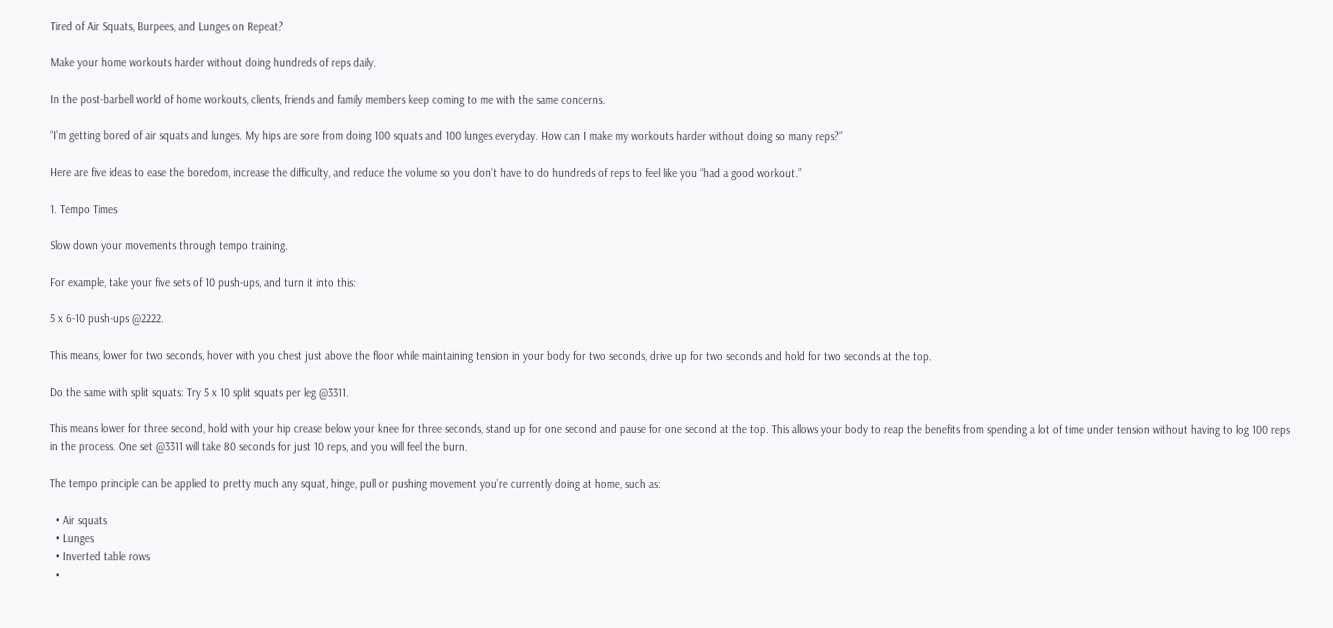Tired of Air Squats, Burpees, and Lunges on Repeat?

Make your home workouts harder without doing hundreds of reps daily.

In the post-barbell world of home workouts, clients, friends and family members keep coming to me with the same concerns.

“I’m getting bored of air squats and lunges. My hips are sore from doing 100 squats and 100 lunges everyday. How can I make my workouts harder without doing so many reps?”

Here are five ideas to ease the boredom, increase the difficulty, and reduce the volume so you don’t have to do hundreds of reps to feel like you “had a good workout.”

1. Tempo Times

Slow down your movements through tempo training.

For example, take your five sets of 10 push-ups, and turn it into this:

5 x 6-10 push-ups @2222.

This means, lower for two seconds, hover with you chest just above the floor while maintaining tension in your body for two seconds, drive up for two seconds and hold for two seconds at the top.

Do the same with split squats: Try 5 x 10 split squats per leg @3311.

This means lower for three second, hold with your hip crease below your knee for three seconds, stand up for one second and pause for one second at the top. This allows your body to reap the benefits from spending a lot of time under tension without having to log 100 reps in the process. One set @3311 will take 80 seconds for just 10 reps, and you will feel the burn.

The tempo principle can be applied to pretty much any squat, hinge, pull or pushing movement you’re currently doing at home, such as:

  • Air squats
  • Lunges
  • Inverted table rows
  •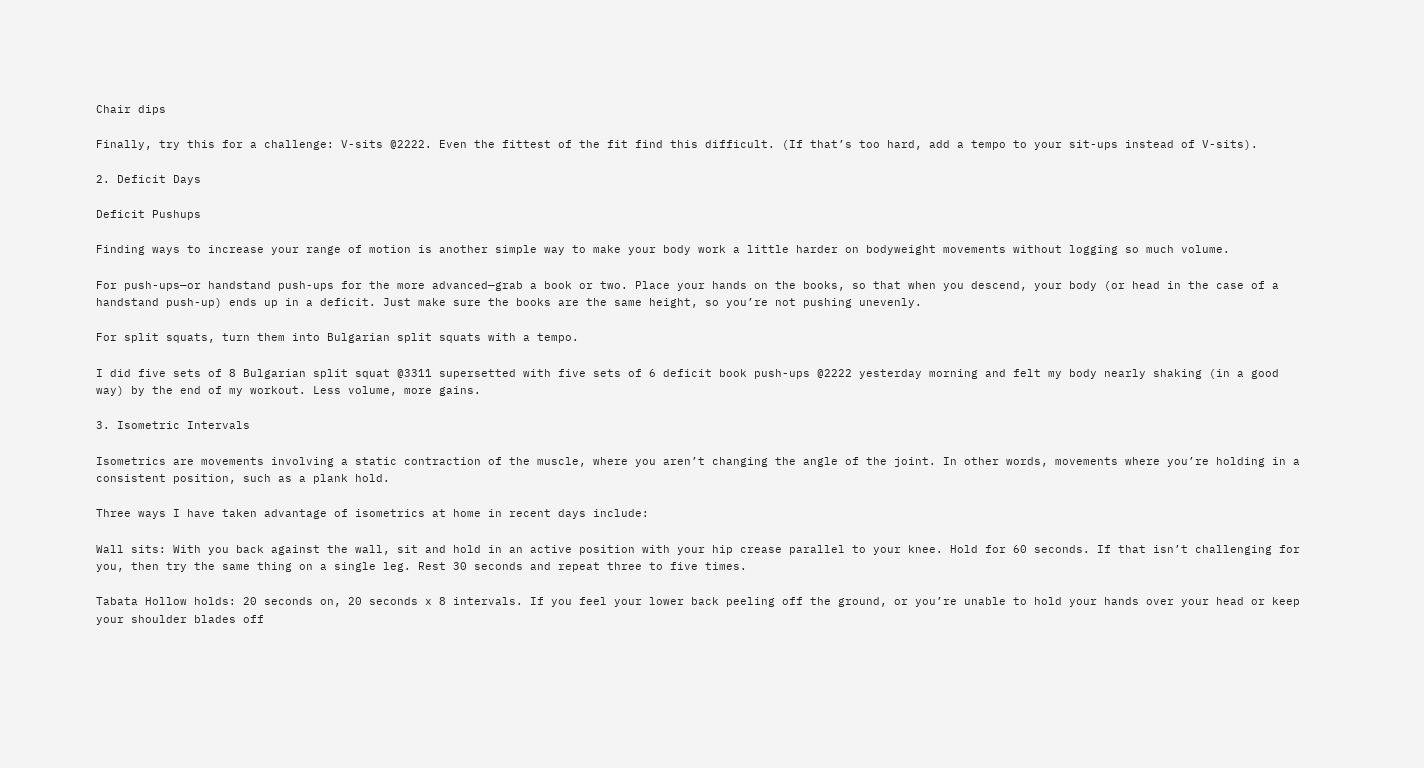Chair dips

Finally, try this for a challenge: V-sits @2222. Even the fittest of the fit find this difficult. (If that’s too hard, add a tempo to your sit-ups instead of V-sits).

2. Deficit Days

Deficit Pushups

Finding ways to increase your range of motion is another simple way to make your body work a little harder on bodyweight movements without logging so much volume.

For push-ups—or handstand push-ups for the more advanced—grab a book or two. Place your hands on the books, so that when you descend, your body (or head in the case of a handstand push-up) ends up in a deficit. Just make sure the books are the same height, so you’re not pushing unevenly.

For split squats, turn them into Bulgarian split squats with a tempo.

I did five sets of 8 Bulgarian split squat @3311 supersetted with five sets of 6 deficit book push-ups @2222 yesterday morning and felt my body nearly shaking (in a good way) by the end of my workout. Less volume, more gains.

3. Isometric Intervals

Isometrics are movements involving a static contraction of the muscle, where you aren’t changing the angle of the joint. In other words, movements where you’re holding in a consistent position, such as a plank hold.

Three ways I have taken advantage of isometrics at home in recent days include:

Wall sits: With you back against the wall, sit and hold in an active position with your hip crease parallel to your knee. Hold for 60 seconds. If that isn’t challenging for you, then try the same thing on a single leg. Rest 30 seconds and repeat three to five times.

Tabata Hollow holds: 20 seconds on, 20 seconds x 8 intervals. If you feel your lower back peeling off the ground, or you’re unable to hold your hands over your head or keep your shoulder blades off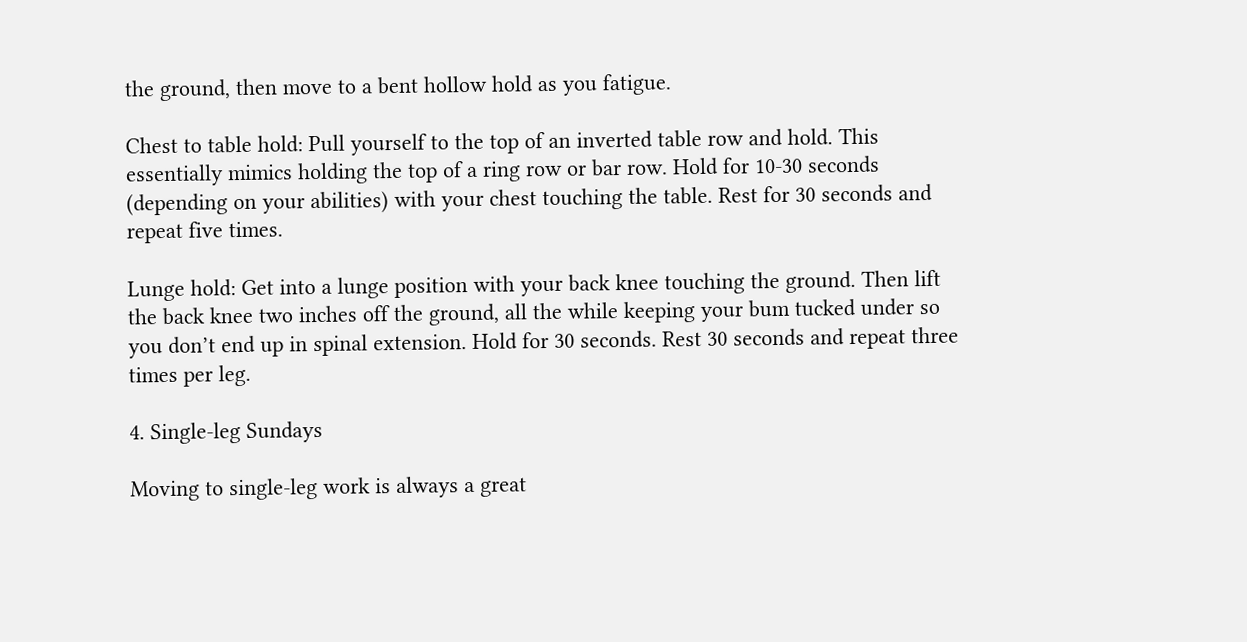the ground, then move to a bent hollow hold as you fatigue.

Chest to table hold: Pull yourself to the top of an inverted table row and hold. This essentially mimics holding the top of a ring row or bar row. Hold for 10-30 seconds (depending on your abilities) with your chest touching the table. Rest for 30 seconds and repeat five times.

Lunge hold: Get into a lunge position with your back knee touching the ground. Then lift the back knee two inches off the ground, all the while keeping your bum tucked under so you don’t end up in spinal extension. Hold for 30 seconds. Rest 30 seconds and repeat three times per leg.

4. Single-leg Sundays

Moving to single-leg work is always a great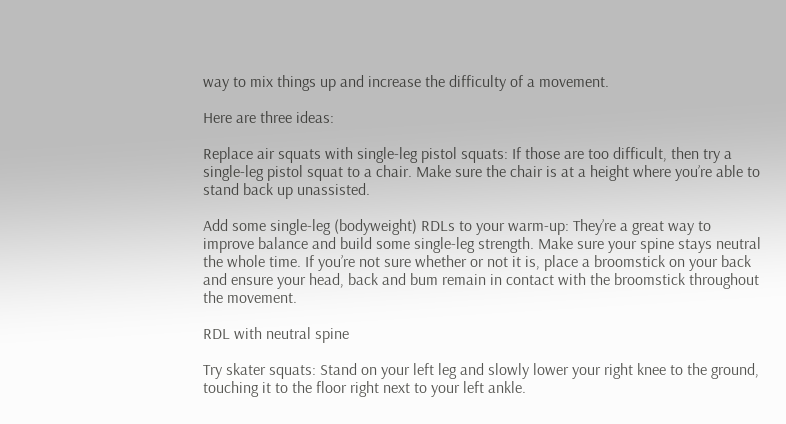way to mix things up and increase the difficulty of a movement.

Here are three ideas:

Replace air squats with single-leg pistol squats: If those are too difficult, then try a single-leg pistol squat to a chair. Make sure the chair is at a height where you’re able to stand back up unassisted.

Add some single-leg (bodyweight) RDLs to your warm-up: They’re a great way to improve balance and build some single-leg strength. Make sure your spine stays neutral the whole time. If you’re not sure whether or not it is, place a broomstick on your back and ensure your head, back and bum remain in contact with the broomstick throughout the movement.

RDL with neutral spine

Try skater squats: Stand on your left leg and slowly lower your right knee to the ground, touching it to the floor right next to your left ankle.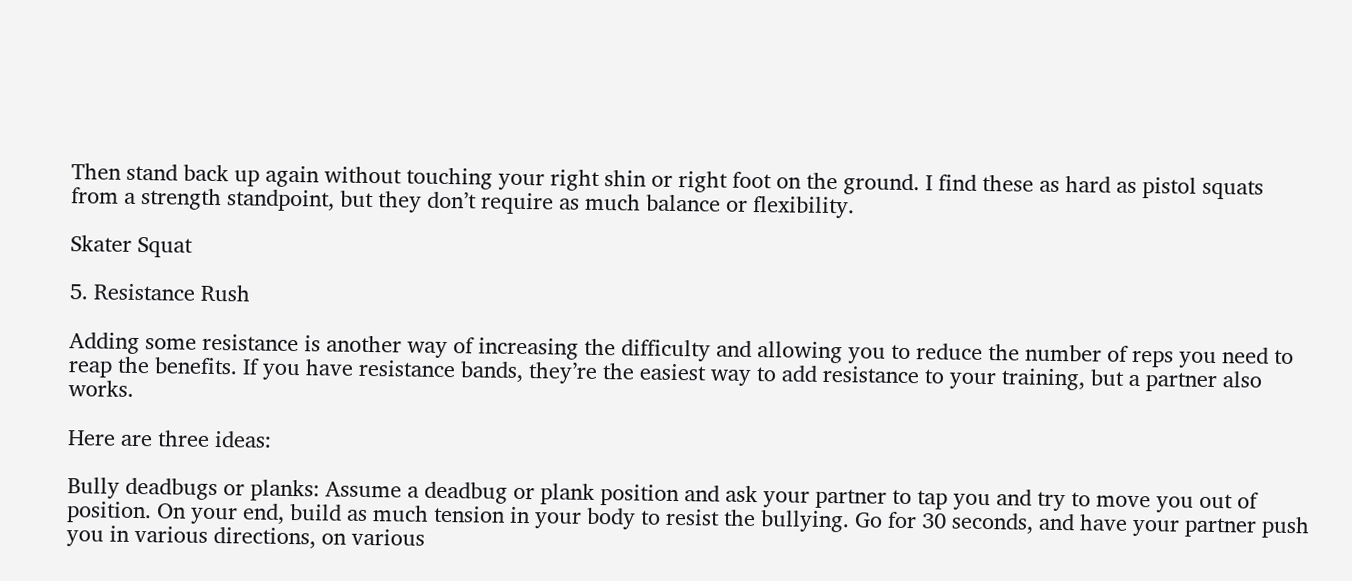Then stand back up again without touching your right shin or right foot on the ground. I find these as hard as pistol squats from a strength standpoint, but they don’t require as much balance or flexibility.

Skater Squat

5. Resistance Rush

Adding some resistance is another way of increasing the difficulty and allowing you to reduce the number of reps you need to reap the benefits. If you have resistance bands, they’re the easiest way to add resistance to your training, but a partner also works.

Here are three ideas:

Bully deadbugs or planks: Assume a deadbug or plank position and ask your partner to tap you and try to move you out of position. On your end, build as much tension in your body to resist the bullying. Go for 30 seconds, and have your partner push you in various directions, on various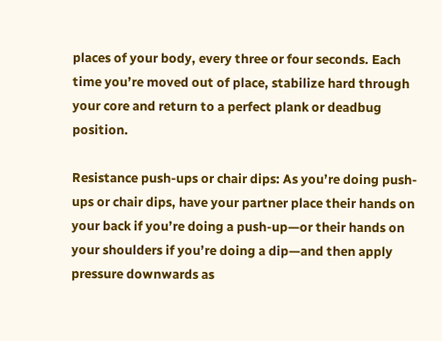places of your body, every three or four seconds. Each time you’re moved out of place, stabilize hard through your core and return to a perfect plank or deadbug position.

Resistance push-ups or chair dips: As you’re doing push-ups or chair dips, have your partner place their hands on your back if you’re doing a push-up—or their hands on your shoulders if you’re doing a dip—and then apply pressure downwards as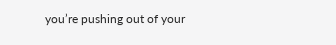you’re pushing out of your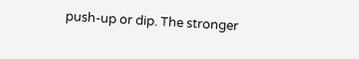push-up or dip. The stronger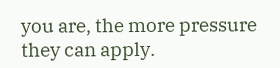you are, the more pressure they can apply.